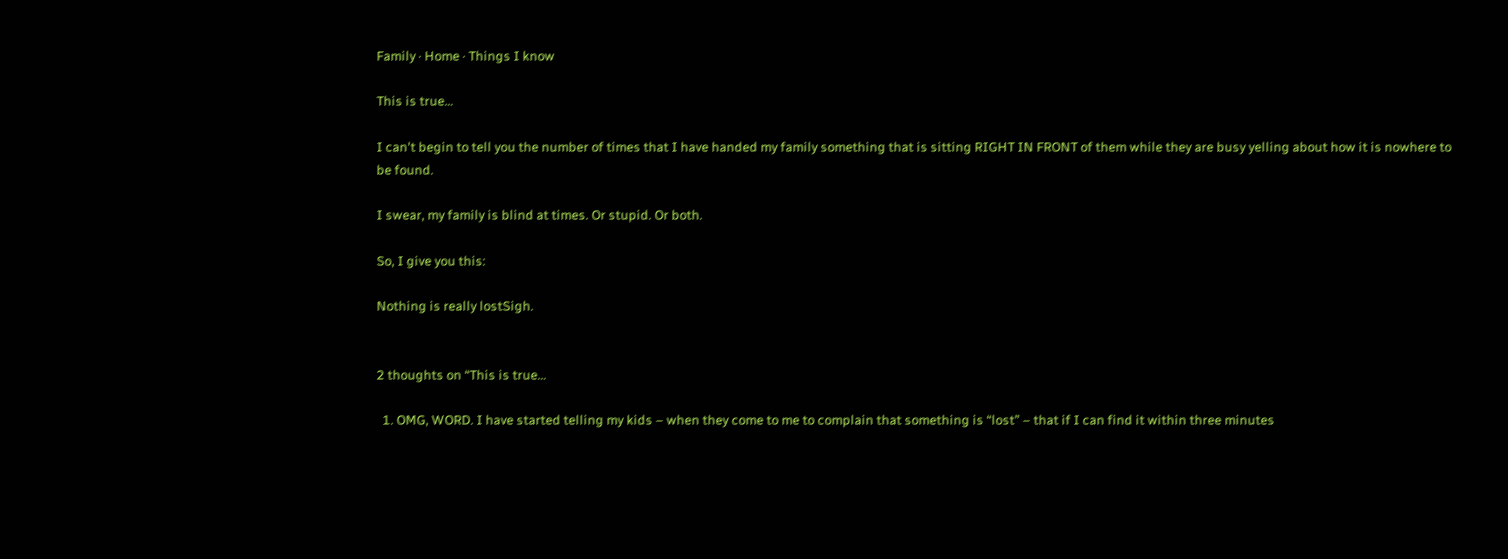Family · Home · Things I know

This is true…

I can't begin to tell you the number of times that I have handed my family something that is sitting RIGHT IN FRONT of them while they are busy yelling about how it is nowhere to be found.

I swear, my family is blind at times. Or stupid. Or both.

So, I give you this:

Nothing is really lostSigh.


2 thoughts on “This is true…

  1. OMG, WORD. I have started telling my kids – when they come to me to complain that something is “lost” – that if I can find it within three minutes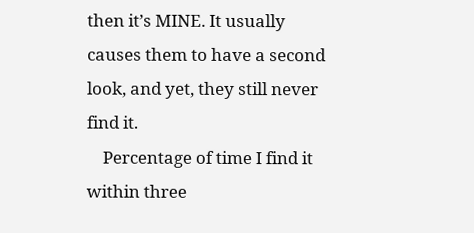then it’s MINE. It usually causes them to have a second look, and yet, they still never find it.
    Percentage of time I find it within three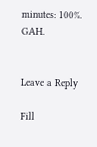minutes: 100%. GAH.


Leave a Reply

Fill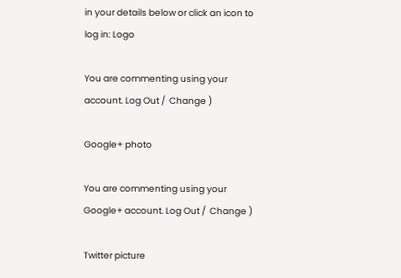in your details below or click an icon to log in: Logo

You are commenting using your account. Log Out /  Change )

Google+ photo

You are commenting using your Google+ account. Log Out /  Change )

Twitter picture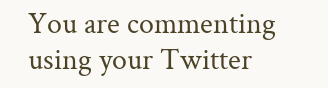You are commenting using your Twitter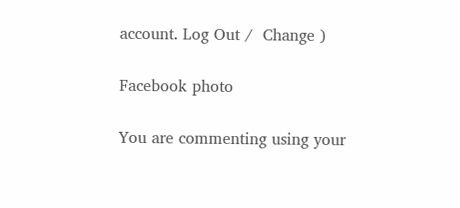account. Log Out /  Change )

Facebook photo

You are commenting using your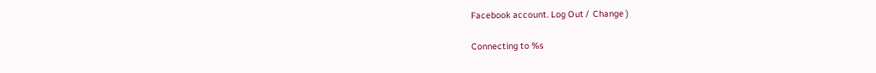Facebook account. Log Out /  Change )

Connecting to %s